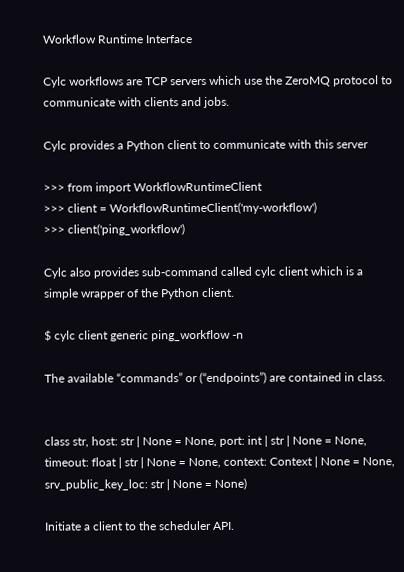Workflow Runtime Interface

Cylc workflows are TCP servers which use the ZeroMQ protocol to communicate with clients and jobs.

Cylc provides a Python client to communicate with this server

>>> from import WorkflowRuntimeClient
>>> client = WorkflowRuntimeClient('my-workflow')
>>> client('ping_workflow')

Cylc also provides sub-command called cylc client which is a simple wrapper of the Python client.

$ cylc client generic ping_workflow -n

The available “commands” or (“endpoints”) are contained in class.


class str, host: str | None = None, port: int | str | None = None, timeout: float | str | None = None, context: Context | None = None, srv_public_key_loc: str | None = None)

Initiate a client to the scheduler API.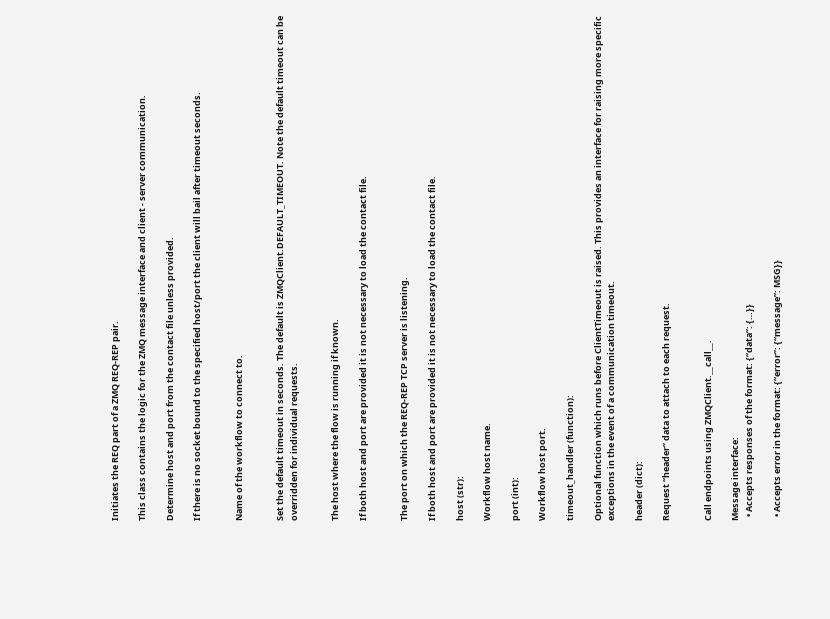Initiates the REQ part of a ZMQ REQ-REP pair.

This class contains the logic for the ZMQ message interface and client - server communication.

Determine host and port from the contact file unless provided.

If there is no socket bound to the specified host/port the client will bail after timeout seconds.


Name of the workflow to connect to.


Set the default timeout in seconds. The default is ZMQClient.DEFAULT_TIMEOUT. Note the default timeout can be overridden for individual requests.


The host where the flow is running if known.

If both host and port are provided it is not necessary to load the contact file.


The port on which the REQ-REP TCP server is listening.

If both host and port are provided it is not necessary to load the contact file.

host (str):

Workflow host name.

port (int):

Workflow host port.

timeout_handler (function):

Optional function which runs before ClientTimeout is raised. This provides an interface for raising more specific exceptions in the event of a communication timeout.

header (dict):

Request “header” data to attach to each request.


Call endpoints using ZMQClient.__call__.

Message interface:
  • Accepts responses of the format: {“data”: {…}}

  • Accepts error in the format: {“error”: {“message”: MSG}}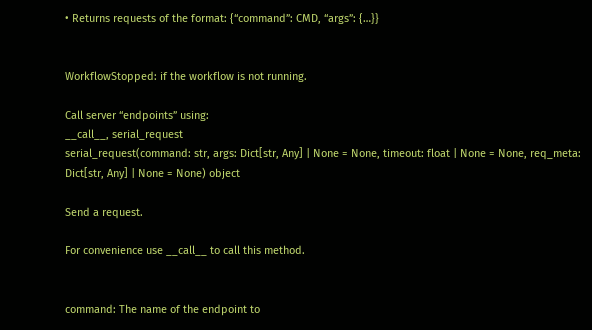• Returns requests of the format: {“command”: CMD, “args”: {…}}


WorkflowStopped: if the workflow is not running.

Call server “endpoints” using:
__call__, serial_request
serial_request(command: str, args: Dict[str, Any] | None = None, timeout: float | None = None, req_meta: Dict[str, Any] | None = None) object

Send a request.

For convenience use __call__ to call this method.


command: The name of the endpoint to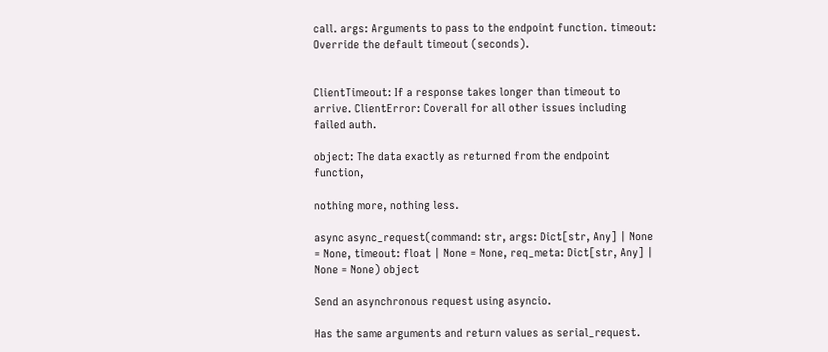call. args: Arguments to pass to the endpoint function. timeout: Override the default timeout (seconds).


ClientTimeout: If a response takes longer than timeout to arrive. ClientError: Coverall for all other issues including failed auth.

object: The data exactly as returned from the endpoint function,

nothing more, nothing less.

async async_request(command: str, args: Dict[str, Any] | None = None, timeout: float | None = None, req_meta: Dict[str, Any] | None = None) object

Send an asynchronous request using asyncio.

Has the same arguments and return values as serial_request.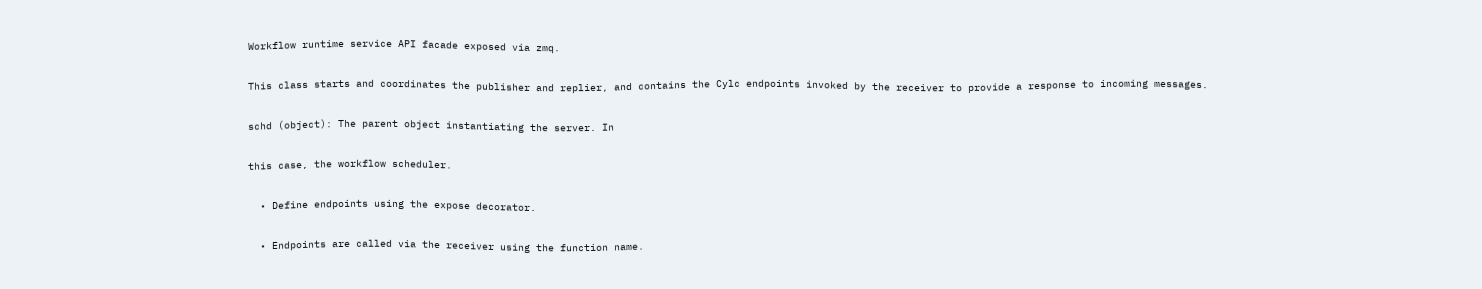Workflow runtime service API facade exposed via zmq.

This class starts and coordinates the publisher and replier, and contains the Cylc endpoints invoked by the receiver to provide a response to incoming messages.

schd (object): The parent object instantiating the server. In

this case, the workflow scheduler.

  • Define endpoints using the expose decorator.

  • Endpoints are called via the receiver using the function name.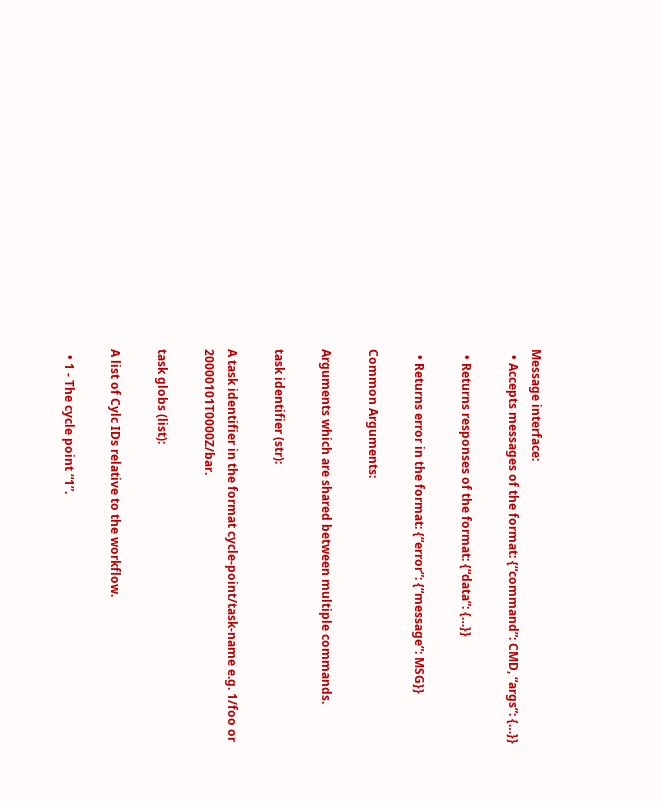Message interface:
  • Accepts messages of the format: {“command”: CMD, “args”: {…}}

  • Returns responses of the format: {“data”: {…}}

  • Returns error in the format: {“error”: {“message”: MSG}}

Common Arguments:

Arguments which are shared between multiple commands.

task identifier (str):

A task identifier in the format cycle-point/task-name e.g. 1/foo or 20000101T0000Z/bar.

task globs (list):

A list of Cylc IDs relative to the workflow.

  • 1 - The cycle point “1”.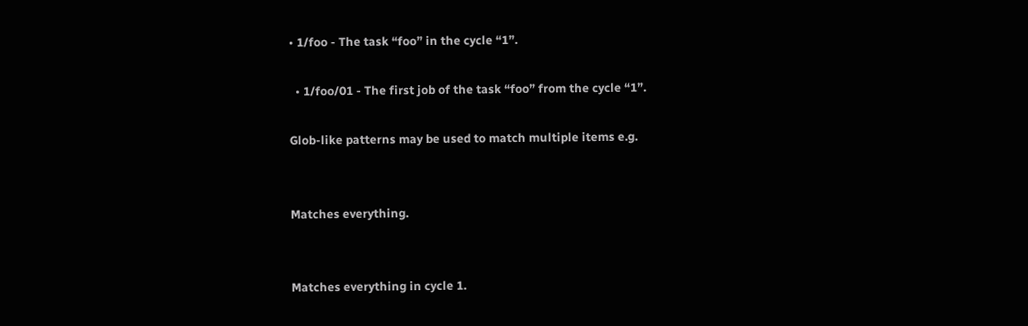• 1/foo - The task “foo” in the cycle “1”.

  • 1/foo/01 - The first job of the task “foo” from the cycle “1”.

Glob-like patterns may be used to match multiple items e.g.


Matches everything.


Matches everything in cycle 1.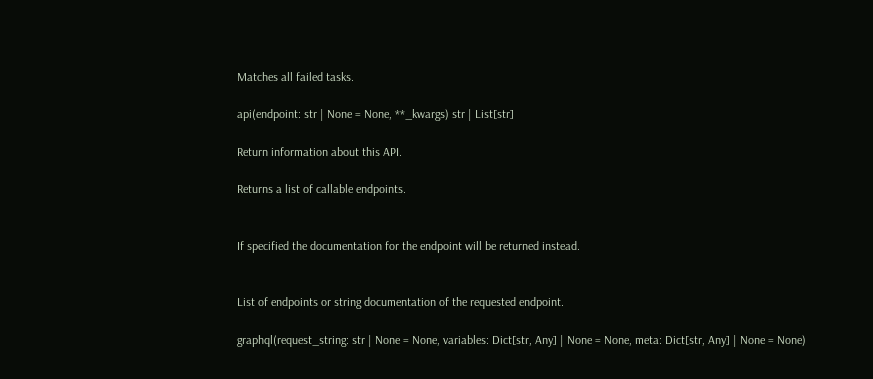Matches all failed tasks.

api(endpoint: str | None = None, **_kwargs) str | List[str]

Return information about this API.

Returns a list of callable endpoints.


If specified the documentation for the endpoint will be returned instead.


List of endpoints or string documentation of the requested endpoint.

graphql(request_string: str | None = None, variables: Dict[str, Any] | None = None, meta: Dict[str, Any] | None = None)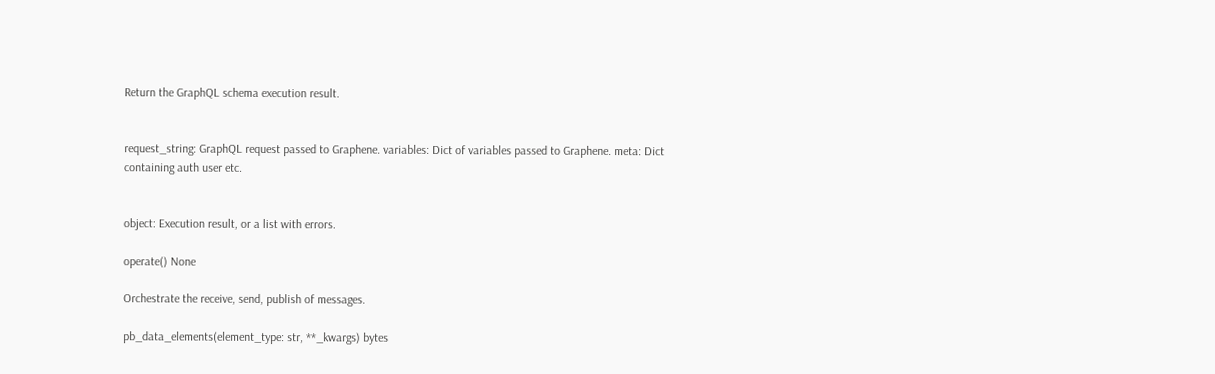Return the GraphQL schema execution result.


request_string: GraphQL request passed to Graphene. variables: Dict of variables passed to Graphene. meta: Dict containing auth user etc.


object: Execution result, or a list with errors.

operate() None

Orchestrate the receive, send, publish of messages.

pb_data_elements(element_type: str, **_kwargs) bytes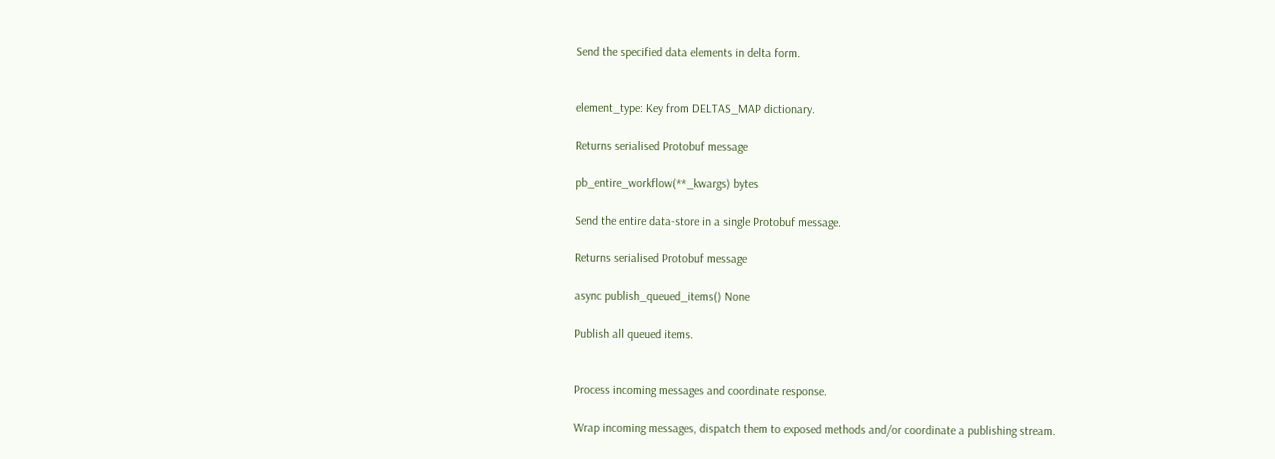Send the specified data elements in delta form.


element_type: Key from DELTAS_MAP dictionary.

Returns serialised Protobuf message

pb_entire_workflow(**_kwargs) bytes

Send the entire data-store in a single Protobuf message.

Returns serialised Protobuf message

async publish_queued_items() None

Publish all queued items.


Process incoming messages and coordinate response.

Wrap incoming messages, dispatch them to exposed methods and/or coordinate a publishing stream.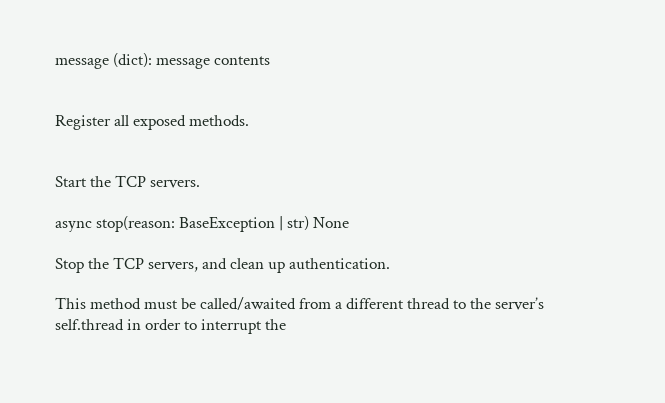message (dict): message contents


Register all exposed methods.


Start the TCP servers.

async stop(reason: BaseException | str) None

Stop the TCP servers, and clean up authentication.

This method must be called/awaited from a different thread to the server’s self.thread in order to interrupt the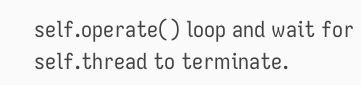self.operate() loop and wait for self.thread to terminate.